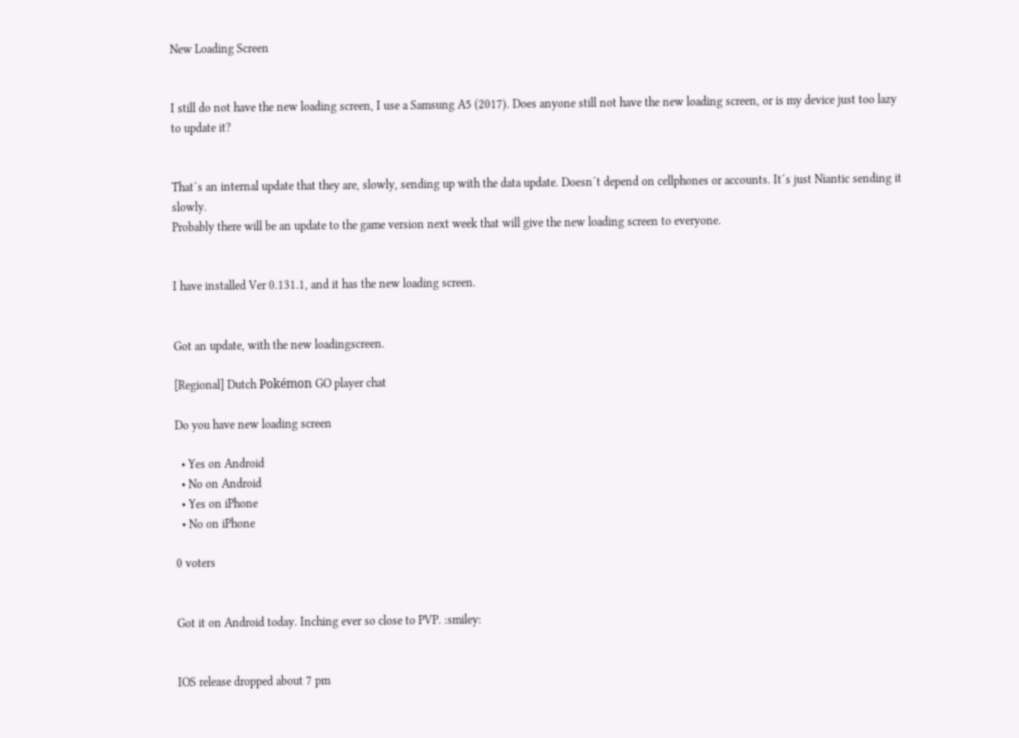New Loading Screen


I still do not have the new loading screen, I use a Samsung A5 (2017). Does anyone still not have the new loading screen, or is my device just too lazy to update it?


That´s an internal update that they are, slowly, sending up with the data update. Doesn´t depend on cellphones or accounts. It´s just Niantic sending it slowly.
Probably there will be an update to the game version next week that will give the new loading screen to everyone.


I have installed Ver 0.131.1, and it has the new loading screen.


Got an update, with the new loadingscreen.

[Regional] Dutch Pokémon GO player chat

Do you have new loading screen

  • Yes on Android
  • No on Android
  • Yes on iPhone
  • No on iPhone

0 voters


Got it on Android today. Inching ever so close to PVP. :smiley:


IOS release dropped about 7 pm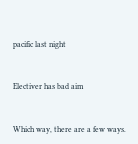pacific last night


Electiver has bad aim


Which way, there are a few ways.